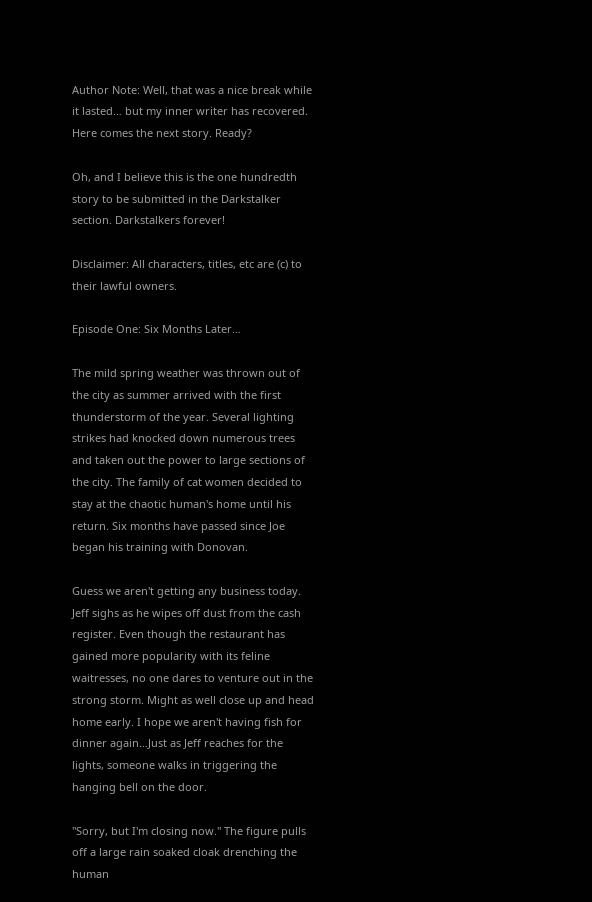Author Note: Well, that was a nice break while it lasted… but my inner writer has recovered. Here comes the next story. Ready?

Oh, and I believe this is the one hundredth story to be submitted in the Darkstalker section. Darkstalkers forever!

Disclaimer: All characters, titles, etc are (c) to their lawful owners.

Episode One: Six Months Later…

The mild spring weather was thrown out of the city as summer arrived with the first thunderstorm of the year. Several lighting strikes had knocked down numerous trees and taken out the power to large sections of the city. The family of cat women decided to stay at the chaotic human's home until his return. Six months have passed since Joe began his training with Donovan.

Guess we aren't getting any business today. Jeff sighs as he wipes off dust from the cash register. Even though the restaurant has gained more popularity with its feline waitresses, no one dares to venture out in the strong storm. Might as well close up and head home early. I hope we aren't having fish for dinner again…Just as Jeff reaches for the lights, someone walks in triggering the hanging bell on the door.

"Sorry, but I'm closing now." The figure pulls off a large rain soaked cloak drenching the human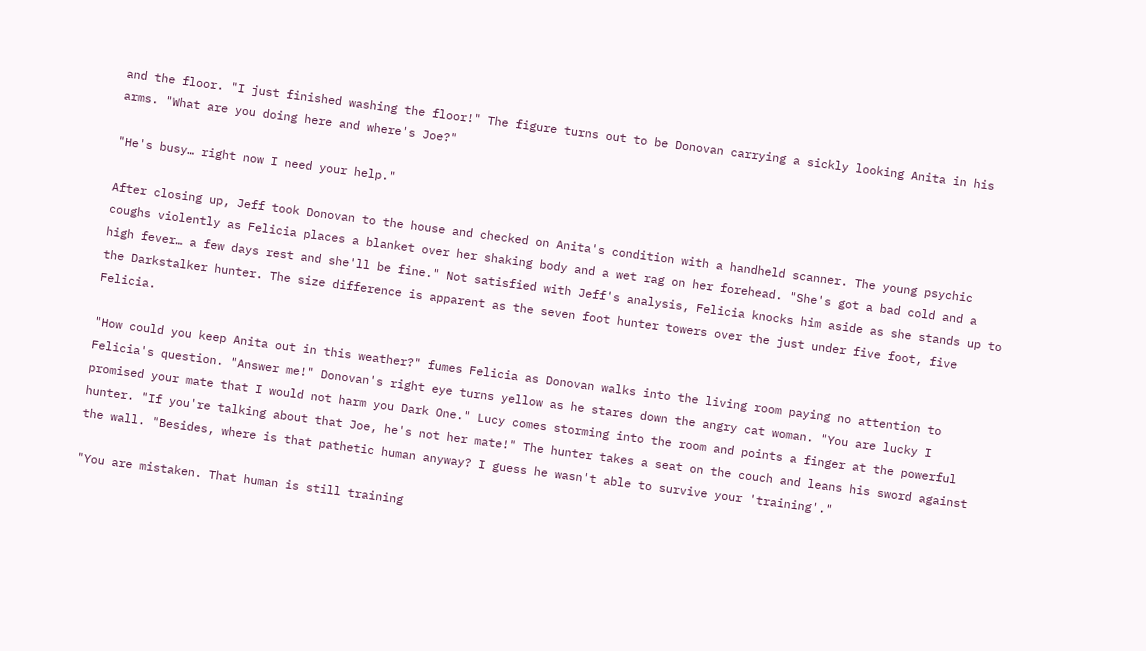and the floor. "I just finished washing the floor!" The figure turns out to be Donovan carrying a sickly looking Anita in his arms. "What are you doing here and where's Joe?"

"He's busy… right now I need your help."

After closing up, Jeff took Donovan to the house and checked on Anita's condition with a handheld scanner. The young psychic coughs violently as Felicia places a blanket over her shaking body and a wet rag on her forehead. "She's got a bad cold and a high fever… a few days rest and she'll be fine." Not satisfied with Jeff's analysis, Felicia knocks him aside as she stands up to the Darkstalker hunter. The size difference is apparent as the seven foot hunter towers over the just under five foot, five Felicia.

"How could you keep Anita out in this weather?" fumes Felicia as Donovan walks into the living room paying no attention to Felicia's question. "Answer me!" Donovan's right eye turns yellow as he stares down the angry cat woman. "You are lucky I promised your mate that I would not harm you Dark One." Lucy comes storming into the room and points a finger at the powerful hunter. "If you're talking about that Joe, he's not her mate!" The hunter takes a seat on the couch and leans his sword against the wall. "Besides, where is that pathetic human anyway? I guess he wasn't able to survive your 'training'."

"You are mistaken. That human is still training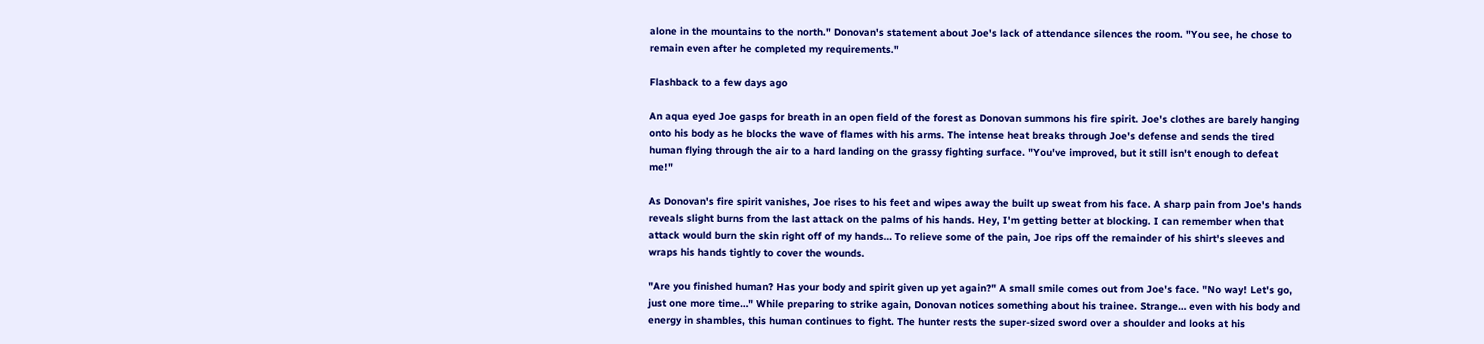alone in the mountains to the north." Donovan's statement about Joe's lack of attendance silences the room. "You see, he chose to remain even after he completed my requirements."

Flashback to a few days ago

An aqua eyed Joe gasps for breath in an open field of the forest as Donovan summons his fire spirit. Joe's clothes are barely hanging onto his body as he blocks the wave of flames with his arms. The intense heat breaks through Joe's defense and sends the tired human flying through the air to a hard landing on the grassy fighting surface. "You've improved, but it still isn't enough to defeat me!"

As Donovan's fire spirit vanishes, Joe rises to his feet and wipes away the built up sweat from his face. A sharp pain from Joe's hands reveals slight burns from the last attack on the palms of his hands. Hey, I'm getting better at blocking. I can remember when that attack would burn the skin right off of my hands… To relieve some of the pain, Joe rips off the remainder of his shirt's sleeves and wraps his hands tightly to cover the wounds.

"Are you finished human? Has your body and spirit given up yet again?" A small smile comes out from Joe's face. "No way! Let's go, just one more time…" While preparing to strike again, Donovan notices something about his trainee. Strange… even with his body and energy in shambles, this human continues to fight. The hunter rests the super-sized sword over a shoulder and looks at his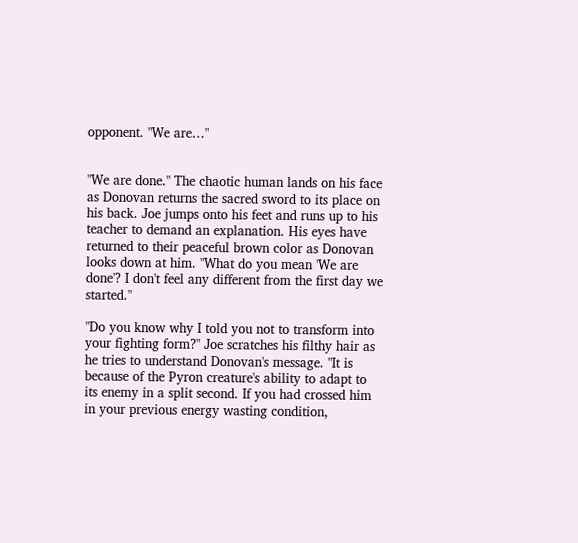opponent. "We are…"


"We are done." The chaotic human lands on his face as Donovan returns the sacred sword to its place on his back. Joe jumps onto his feet and runs up to his teacher to demand an explanation. His eyes have returned to their peaceful brown color as Donovan looks down at him. "What do you mean 'We are done'? I don't feel any different from the first day we started."

"Do you know why I told you not to transform into your fighting form?" Joe scratches his filthy hair as he tries to understand Donovan's message. "It is because of the Pyron creature's ability to adapt to its enemy in a split second. If you had crossed him in your previous energy wasting condition,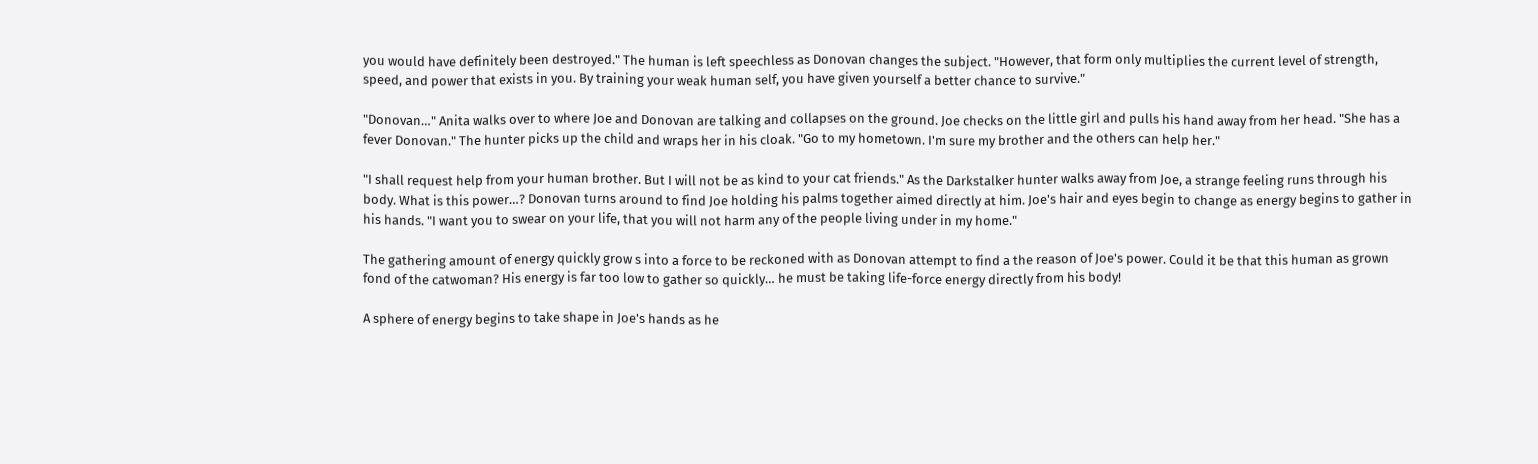you would have definitely been destroyed." The human is left speechless as Donovan changes the subject. "However, that form only multiplies the current level of strength, speed, and power that exists in you. By training your weak human self, you have given yourself a better chance to survive."

"Donovan…" Anita walks over to where Joe and Donovan are talking and collapses on the ground. Joe checks on the little girl and pulls his hand away from her head. "She has a fever Donovan." The hunter picks up the child and wraps her in his cloak. "Go to my hometown. I'm sure my brother and the others can help her."

"I shall request help from your human brother. But I will not be as kind to your cat friends." As the Darkstalker hunter walks away from Joe, a strange feeling runs through his body. What is this power…? Donovan turns around to find Joe holding his palms together aimed directly at him. Joe's hair and eyes begin to change as energy begins to gather in his hands. "I want you to swear on your life, that you will not harm any of the people living under in my home."

The gathering amount of energy quickly grow s into a force to be reckoned with as Donovan attempt to find a the reason of Joe's power. Could it be that this human as grown fond of the catwoman? His energy is far too low to gather so quickly… he must be taking life-force energy directly from his body!

A sphere of energy begins to take shape in Joe's hands as he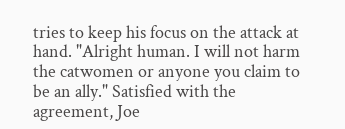tries to keep his focus on the attack at hand. "Alright human. I will not harm the catwomen or anyone you claim to be an ally." Satisfied with the agreement, Joe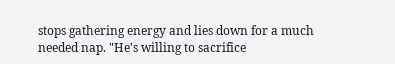stops gathering energy and lies down for a much needed nap. "He's willing to sacrifice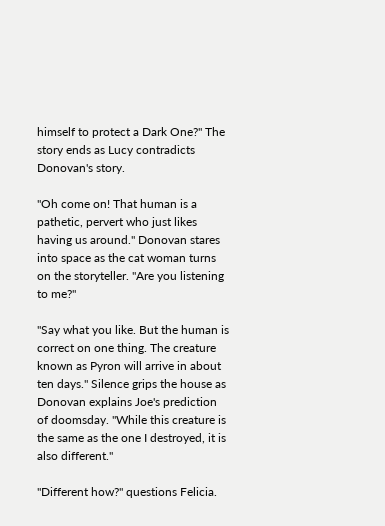himself to protect a Dark One?" The story ends as Lucy contradicts Donovan's story.

"Oh come on! That human is a pathetic, pervert who just likes having us around." Donovan stares into space as the cat woman turns on the storyteller. "Are you listening to me?"

"Say what you like. But the human is correct on one thing. The creature known as Pyron will arrive in about ten days." Silence grips the house as Donovan explains Joe's prediction of doomsday. "While this creature is the same as the one I destroyed, it is also different."

"Different how?" questions Felicia.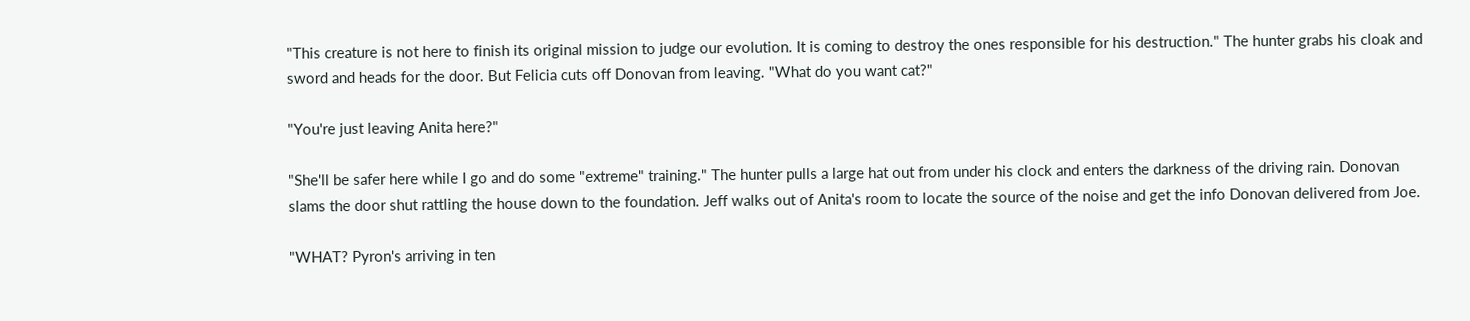"This creature is not here to finish its original mission to judge our evolution. It is coming to destroy the ones responsible for his destruction." The hunter grabs his cloak and sword and heads for the door. But Felicia cuts off Donovan from leaving. "What do you want cat?"

"You're just leaving Anita here?"

"She'll be safer here while I go and do some "extreme" training." The hunter pulls a large hat out from under his clock and enters the darkness of the driving rain. Donovan slams the door shut rattling the house down to the foundation. Jeff walks out of Anita's room to locate the source of the noise and get the info Donovan delivered from Joe.

"WHAT? Pyron's arriving in ten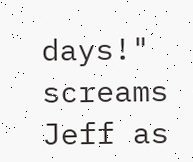days!" screams Jeff as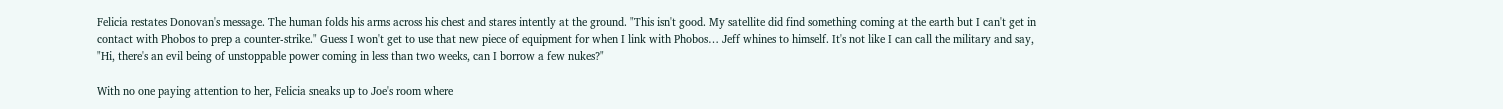Felicia restates Donovan's message. The human folds his arms across his chest and stares intently at the ground. "This isn't good. My satellite did find something coming at the earth but I can't get in contact with Phobos to prep a counter-strike." Guess I won't get to use that new piece of equipment for when I link with Phobos… Jeff whines to himself. It's not like I can call the military and say, "Hi, there's an evil being of unstoppable power coming in less than two weeks, can I borrow a few nukes?"

With no one paying attention to her, Felicia sneaks up to Joe's room where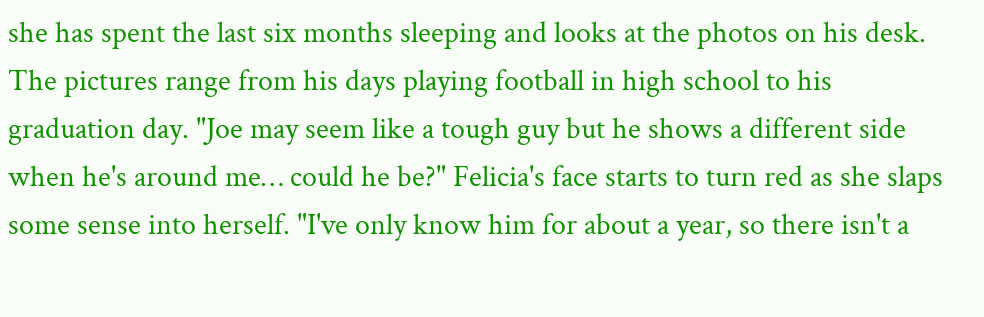she has spent the last six months sleeping and looks at the photos on his desk. The pictures range from his days playing football in high school to his graduation day. "Joe may seem like a tough guy but he shows a different side when he's around me… could he be?" Felicia's face starts to turn red as she slaps some sense into herself. "I've only know him for about a year, so there isn't a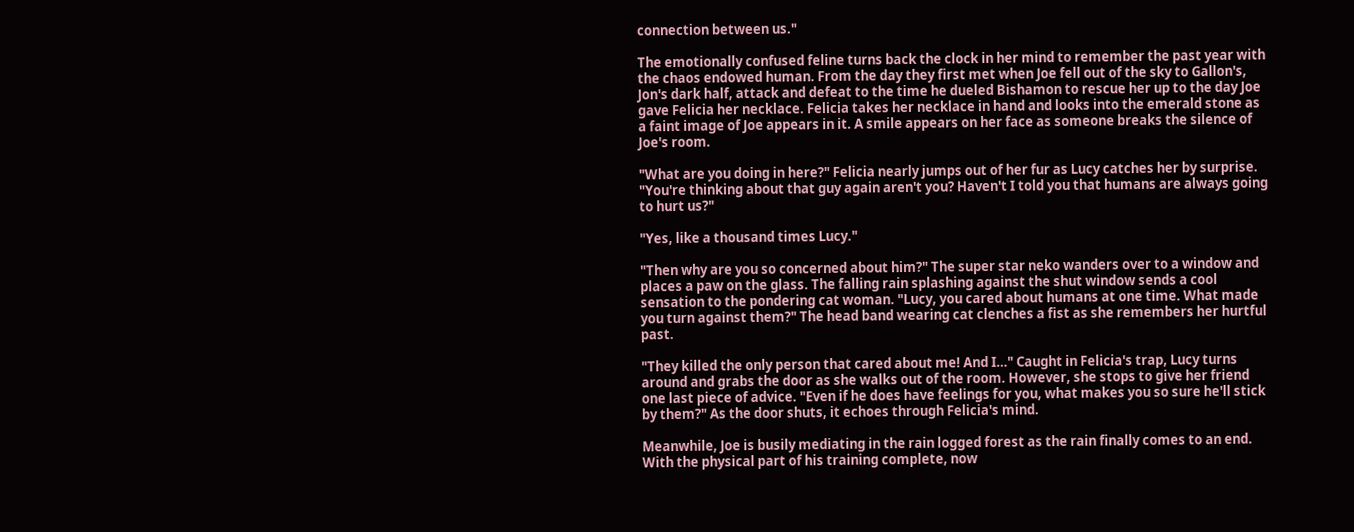connection between us."

The emotionally confused feline turns back the clock in her mind to remember the past year with the chaos endowed human. From the day they first met when Joe fell out of the sky to Gallon's, Jon's dark half, attack and defeat to the time he dueled Bishamon to rescue her up to the day Joe gave Felicia her necklace. Felicia takes her necklace in hand and looks into the emerald stone as a faint image of Joe appears in it. A smile appears on her face as someone breaks the silence of Joe's room.

"What are you doing in here?" Felicia nearly jumps out of her fur as Lucy catches her by surprise. "You're thinking about that guy again aren't you? Haven't I told you that humans are always going to hurt us?"

"Yes, like a thousand times Lucy."

"Then why are you so concerned about him?" The super star neko wanders over to a window and places a paw on the glass. The falling rain splashing against the shut window sends a cool sensation to the pondering cat woman. "Lucy, you cared about humans at one time. What made you turn against them?" The head band wearing cat clenches a fist as she remembers her hurtful past.

"They killed the only person that cared about me! And I…" Caught in Felicia's trap, Lucy turns around and grabs the door as she walks out of the room. However, she stops to give her friend one last piece of advice. "Even if he does have feelings for you, what makes you so sure he'll stick by them?" As the door shuts, it echoes through Felicia's mind.

Meanwhile, Joe is busily mediating in the rain logged forest as the rain finally comes to an end. With the physical part of his training complete, now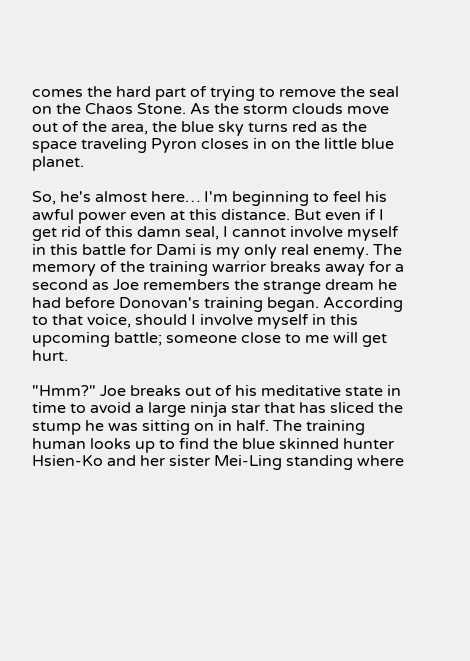comes the hard part of trying to remove the seal on the Chaos Stone. As the storm clouds move out of the area, the blue sky turns red as the space traveling Pyron closes in on the little blue planet.

So, he's almost here… I'm beginning to feel his awful power even at this distance. But even if I get rid of this damn seal, I cannot involve myself in this battle for Dami is my only real enemy. The memory of the training warrior breaks away for a second as Joe remembers the strange dream he had before Donovan's training began. According to that voice, should I involve myself in this upcoming battle; someone close to me will get hurt.

"Hmm?" Joe breaks out of his meditative state in time to avoid a large ninja star that has sliced the stump he was sitting on in half. The training human looks up to find the blue skinned hunter Hsien-Ko and her sister Mei-Ling standing where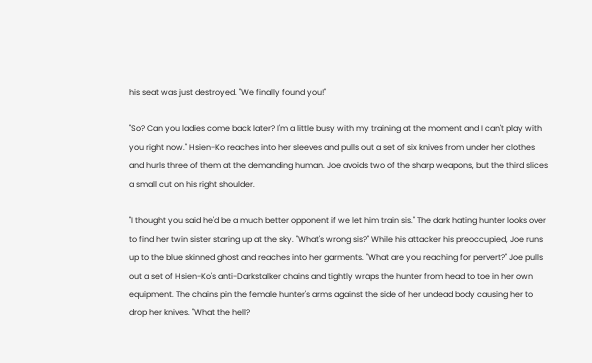his seat was just destroyed. "We finally found you!"

"So? Can you ladies come back later? I'm a little busy with my training at the moment and I can't play with you right now." Hsien-Ko reaches into her sleeves and pulls out a set of six knives from under her clothes and hurls three of them at the demanding human. Joe avoids two of the sharp weapons, but the third slices a small cut on his right shoulder.

"I thought you said he'd be a much better opponent if we let him train sis." The dark hating hunter looks over to find her twin sister staring up at the sky. "What's wrong sis?" While his attacker his preoccupied, Joe runs up to the blue skinned ghost and reaches into her garments. "What are you reaching for pervert?" Joe pulls out a set of Hsien-Ko's anti-Darkstalker chains and tightly wraps the hunter from head to toe in her own equipment. The chains pin the female hunter's arms against the side of her undead body causing her to drop her knives. "What the hell?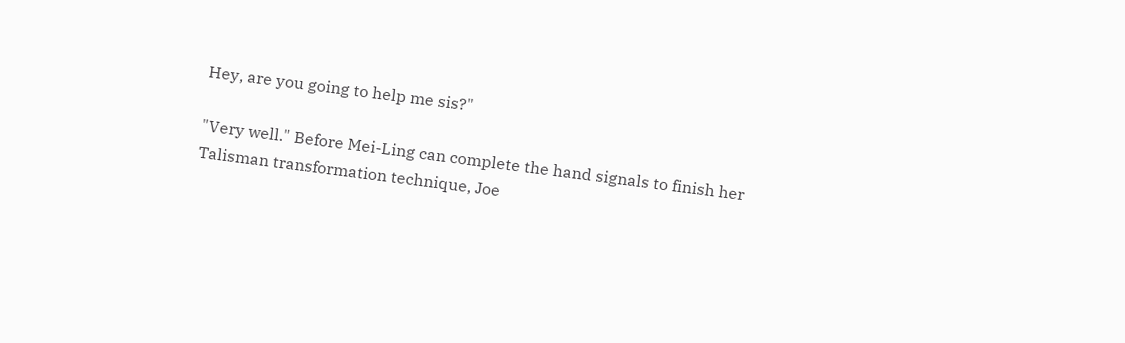Hey, are you going to help me sis?"

"Very well." Before Mei-Ling can complete the hand signals to finish her Talisman transformation technique, Joe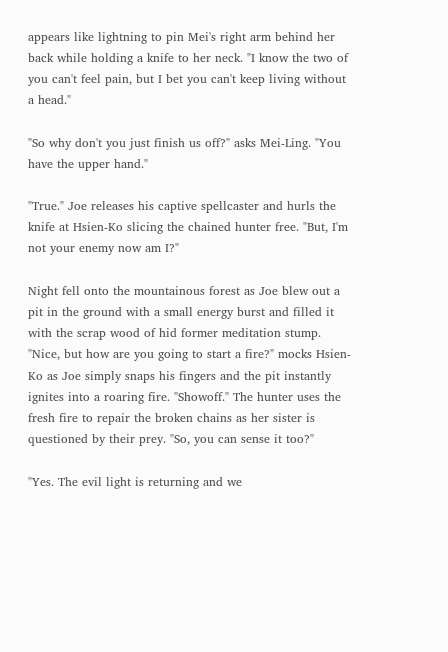appears like lightning to pin Mei's right arm behind her back while holding a knife to her neck. "I know the two of you can't feel pain, but I bet you can't keep living without a head."

"So why don't you just finish us off?" asks Mei-Ling. "You have the upper hand."

"True." Joe releases his captive spellcaster and hurls the knife at Hsien-Ko slicing the chained hunter free. "But, I'm not your enemy now am I?"

Night fell onto the mountainous forest as Joe blew out a pit in the ground with a small energy burst and filled it with the scrap wood of hid former meditation stump. "Nice, but how are you going to start a fire?" mocks Hsien-Ko as Joe simply snaps his fingers and the pit instantly ignites into a roaring fire. "Showoff." The hunter uses the fresh fire to repair the broken chains as her sister is questioned by their prey. "So, you can sense it too?"

"Yes. The evil light is returning and we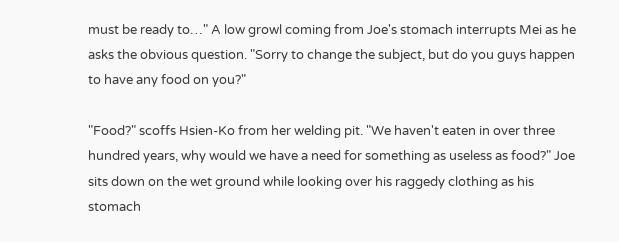must be ready to…" A low growl coming from Joe's stomach interrupts Mei as he asks the obvious question. "Sorry to change the subject, but do you guys happen to have any food on you?"

"Food?" scoffs Hsien-Ko from her welding pit. "We haven't eaten in over three hundred years, why would we have a need for something as useless as food?" Joe sits down on the wet ground while looking over his raggedy clothing as his stomach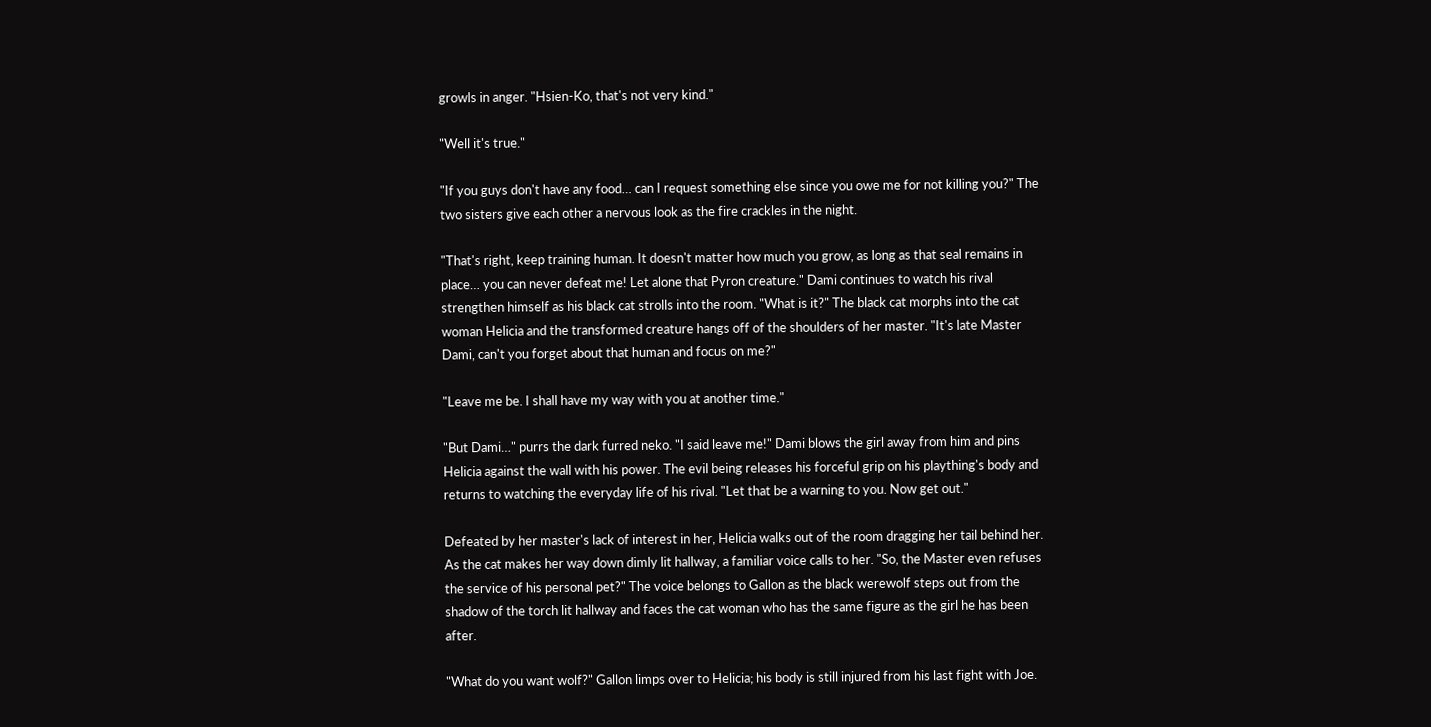growls in anger. "Hsien-Ko, that's not very kind."

"Well it's true."

"If you guys don't have any food… can I request something else since you owe me for not killing you?" The two sisters give each other a nervous look as the fire crackles in the night.

"That's right, keep training human. It doesn't matter how much you grow, as long as that seal remains in place… you can never defeat me! Let alone that Pyron creature." Dami continues to watch his rival strengthen himself as his black cat strolls into the room. "What is it?" The black cat morphs into the cat woman Helicia and the transformed creature hangs off of the shoulders of her master. "It's late Master Dami, can't you forget about that human and focus on me?"

"Leave me be. I shall have my way with you at another time."

"But Dami…" purrs the dark furred neko. "I said leave me!" Dami blows the girl away from him and pins Helicia against the wall with his power. The evil being releases his forceful grip on his plaything's body and returns to watching the everyday life of his rival. "Let that be a warning to you. Now get out."

Defeated by her master's lack of interest in her, Helicia walks out of the room dragging her tail behind her. As the cat makes her way down dimly lit hallway, a familiar voice calls to her. "So, the Master even refuses the service of his personal pet?" The voice belongs to Gallon as the black werewolf steps out from the shadow of the torch lit hallway and faces the cat woman who has the same figure as the girl he has been after.

"What do you want wolf?" Gallon limps over to Helicia; his body is still injured from his last fight with Joe.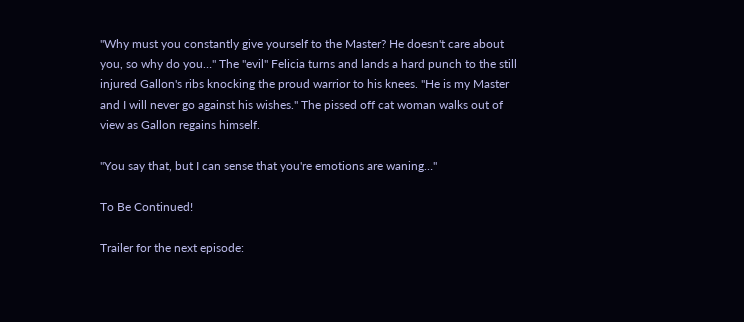"Why must you constantly give yourself to the Master? He doesn't care about you, so why do you…" The "evil" Felicia turns and lands a hard punch to the still injured Gallon's ribs knocking the proud warrior to his knees. "He is my Master and I will never go against his wishes." The pissed off cat woman walks out of view as Gallon regains himself.

"You say that, but I can sense that you're emotions are waning…"

To Be Continued!

Trailer for the next episode: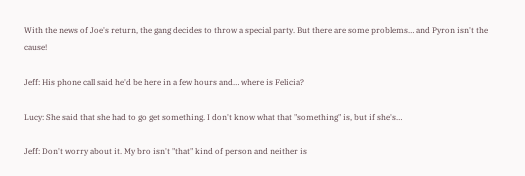With the news of Joe's return, the gang decides to throw a special party. But there are some problems… and Pyron isn't the cause!

Jeff: His phone call said he'd be here in a few hours and… where is Felicia?

Lucy: She said that she had to go get something. I don't know what that "something" is, but if she's…

Jeff: Don't worry about it. My bro isn't "that" kind of person and neither is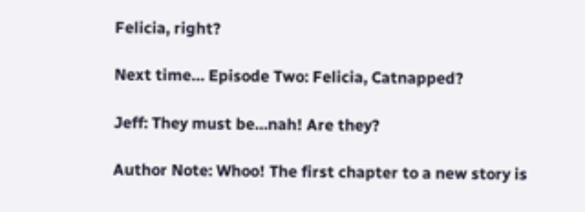Felicia, right?

Next time… Episode Two: Felicia, Catnapped?

Jeff: They must be…nah! Are they?

Author Note: Whoo! The first chapter to a new story is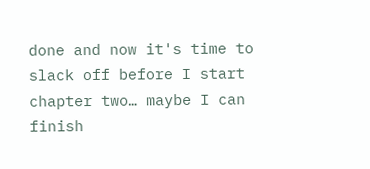done and now it's time to slack off before I start chapter two… maybe I can finish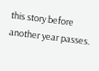this story before another year passes.